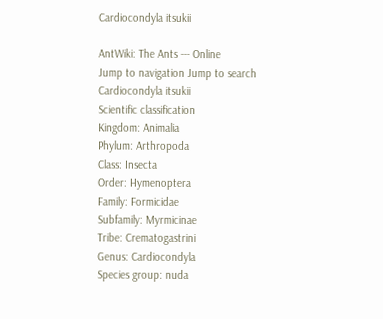Cardiocondyla itsukii

AntWiki: The Ants --- Online
Jump to navigation Jump to search
Cardiocondyla itsukii
Scientific classification
Kingdom: Animalia
Phylum: Arthropoda
Class: Insecta
Order: Hymenoptera
Family: Formicidae
Subfamily: Myrmicinae
Tribe: Crematogastrini
Genus: Cardiocondyla
Species group: nuda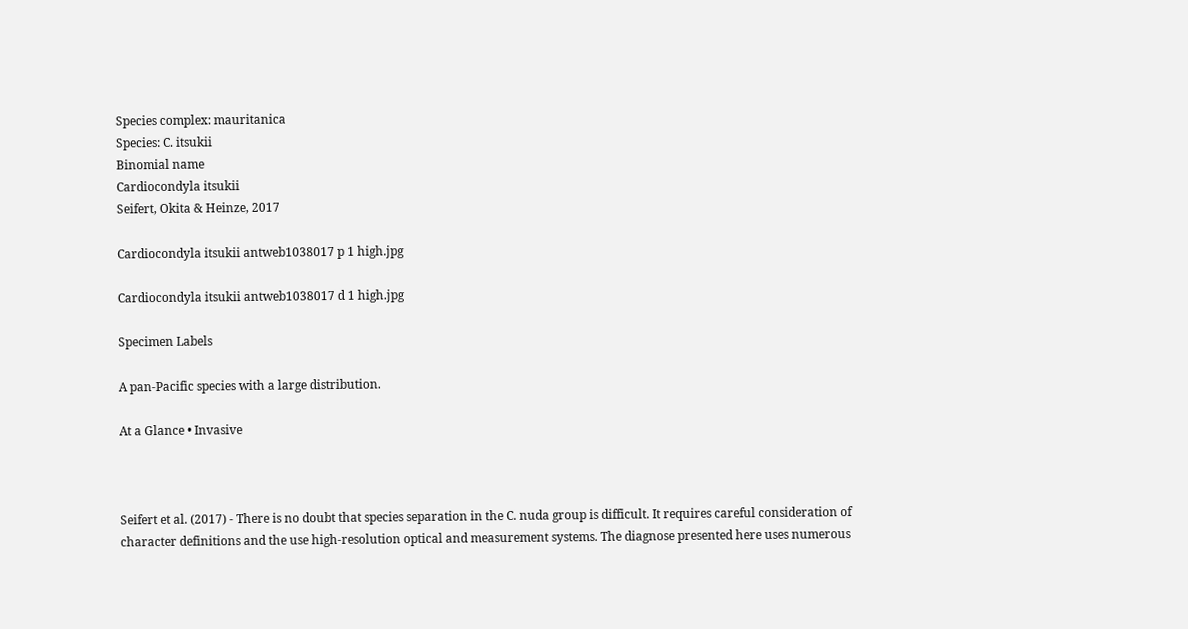Species complex: mauritanica
Species: C. itsukii
Binomial name
Cardiocondyla itsukii
Seifert, Okita & Heinze, 2017

Cardiocondyla itsukii antweb1038017 p 1 high.jpg

Cardiocondyla itsukii antweb1038017 d 1 high.jpg

Specimen Labels

A pan-Pacific species with a large distribution.

At a Glance • Invasive



Seifert et al. (2017) - There is no doubt that species separation in the C. nuda group is difficult. It requires careful consideration of character definitions and the use high-resolution optical and measurement systems. The diagnose presented here uses numerous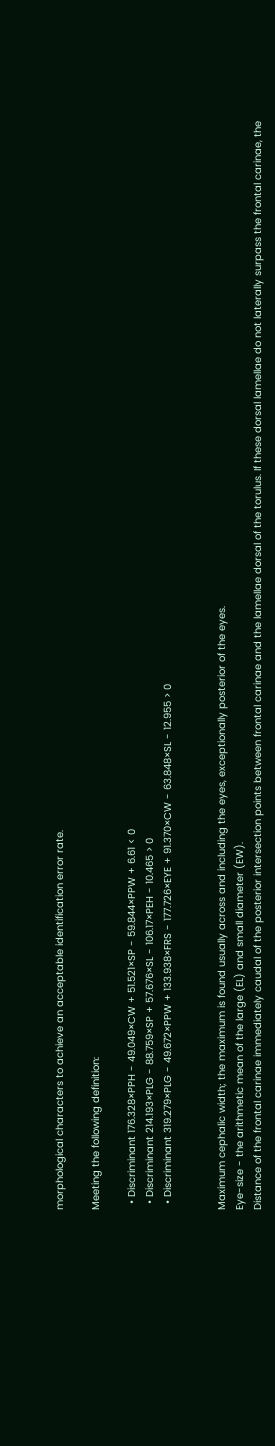morphological characters to achieve an acceptable identification error rate.

Meeting the following definition:

  • Discriminant 176.328×PPH - 49.049×CW + 51.521×SP - 59.844×PPW + 6.61 < 0
  • Discriminant 214.193×PLG - 88.759×SP + 57.676×SL - 106.17×PEH - 10.465 > 0
  • Discriminant 319.279×PLG - 49.672×PPW + 133.938×FRS - 177.726×EYE + 91.370×CW - 63.848×SL - 12.955 > 0


Maximum cephalic width; the maximum is found usually across and including the eyes, exceptionally posterior of the eyes.
Eye-size - the arithmetic mean of the large (EL) and small diameter (EW).
Distance of the frontal carinae immediately caudal of the posterior intersection points between frontal carinae and the lamellae dorsal of the torulus. If these dorsal lamellae do not laterally surpass the frontal carinae, the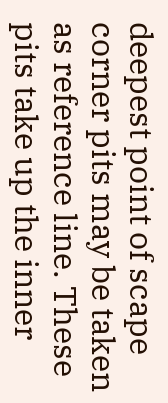deepest point of scape corner pits may be taken as reference line. These pits take up the inner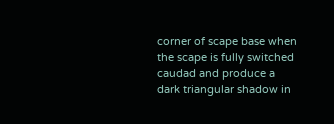corner of scape base when the scape is fully switched caudad and produce a dark triangular shadow in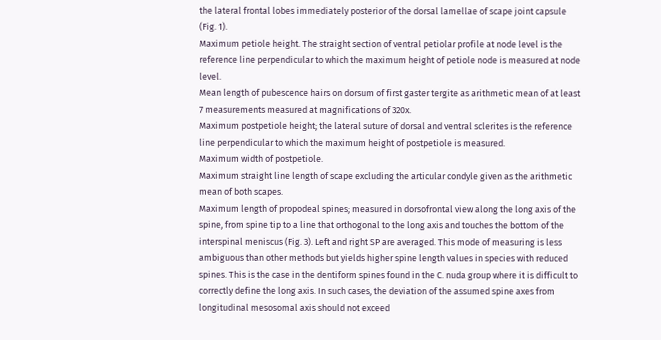the lateral frontal lobes immediately posterior of the dorsal lamellae of scape joint capsule (Fig. 1).
Maximum petiole height. The straight section of ventral petiolar profile at node level is the reference line perpendicular to which the maximum height of petiole node is measured at node level.
Mean length of pubescence hairs on dorsum of first gaster tergite as arithmetic mean of at least 7 measurements measured at magnifications of 320x.
Maximum postpetiole height; the lateral suture of dorsal and ventral sclerites is the reference line perpendicular to which the maximum height of postpetiole is measured.
Maximum width of postpetiole.
Maximum straight line length of scape excluding the articular condyle given as the arithmetic mean of both scapes.
Maximum length of propodeal spines; measured in dorsofrontal view along the long axis of the spine, from spine tip to a line that orthogonal to the long axis and touches the bottom of the interspinal meniscus (Fig. 3). Left and right SP are averaged. This mode of measuring is less ambiguous than other methods but yields higher spine length values in species with reduced spines. This is the case in the dentiform spines found in the C. nuda group where it is difficult to correctly define the long axis. In such cases, the deviation of the assumed spine axes from longitudinal mesosomal axis should not exceed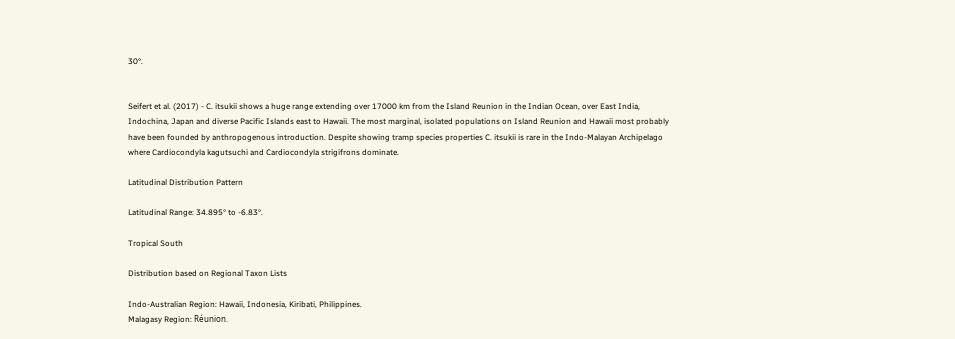30°.


Seifert et al. (2017) - C. itsukii shows a huge range extending over 17000 km from the Island Reunion in the Indian Ocean, over East India, Indochina, Japan and diverse Pacific Islands east to Hawaii. The most marginal, isolated populations on Island Reunion and Hawaii most probably have been founded by anthropogenous introduction. Despite showing tramp species properties C. itsukii is rare in the Indo-Malayan Archipelago where Cardiocondyla kagutsuchi and Cardiocondyla strigifrons dominate.

Latitudinal Distribution Pattern

Latitudinal Range: 34.895° to -6.83°.

Tropical South

Distribution based on Regional Taxon Lists

Indo-Australian Region: Hawaii, Indonesia, Kiribati, Philippines.
Malagasy Region: Réunion.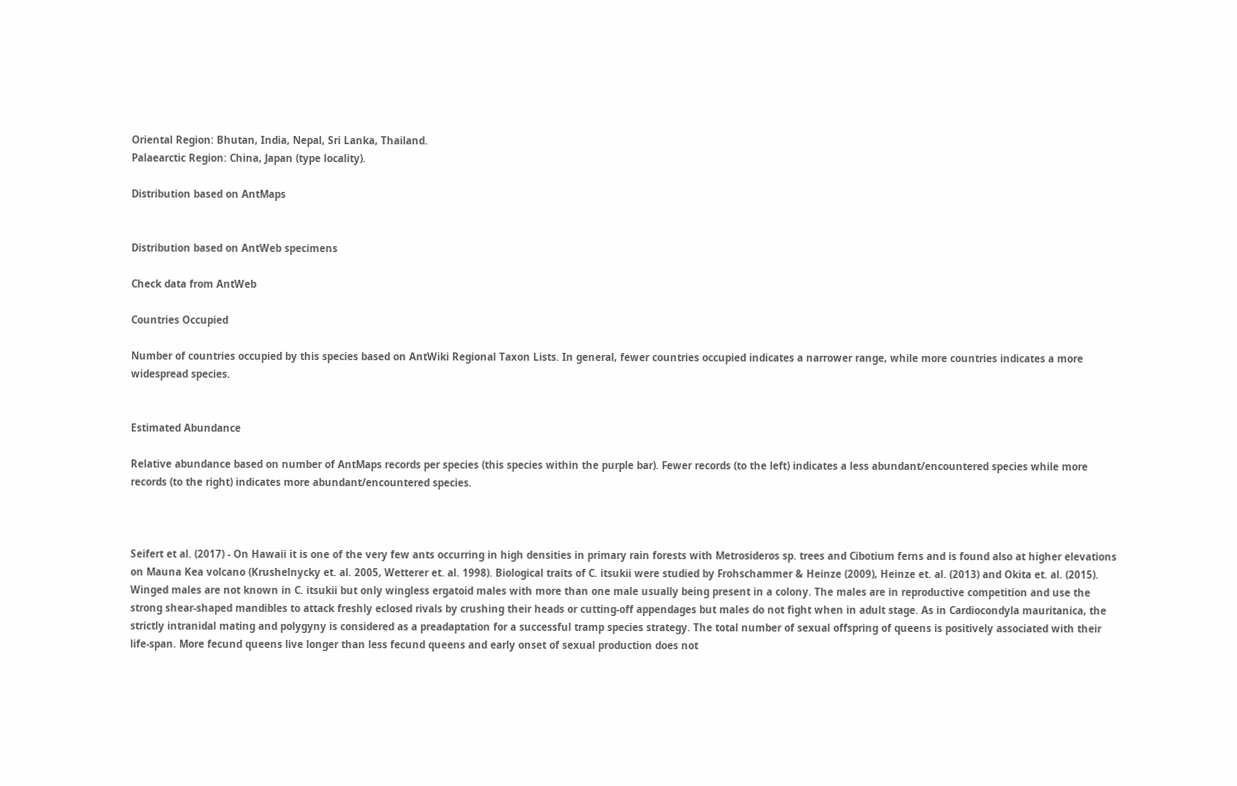Oriental Region: Bhutan, India, Nepal, Sri Lanka, Thailand.
Palaearctic Region: China, Japan (type locality).

Distribution based on AntMaps


Distribution based on AntWeb specimens

Check data from AntWeb

Countries Occupied

Number of countries occupied by this species based on AntWiki Regional Taxon Lists. In general, fewer countries occupied indicates a narrower range, while more countries indicates a more widespread species.


Estimated Abundance

Relative abundance based on number of AntMaps records per species (this species within the purple bar). Fewer records (to the left) indicates a less abundant/encountered species while more records (to the right) indicates more abundant/encountered species.



Seifert et al. (2017) - On Hawaii it is one of the very few ants occurring in high densities in primary rain forests with Metrosideros sp. trees and Cibotium ferns and is found also at higher elevations on Mauna Kea volcano (Krushelnycky et. al. 2005, Wetterer et. al. 1998). Biological traits of C. itsukii were studied by Frohschammer & Heinze (2009), Heinze et. al. (2013) and Okita et. al. (2015). Winged males are not known in C. itsukii but only wingless ergatoid males with more than one male usually being present in a colony. The males are in reproductive competition and use the strong shear-shaped mandibles to attack freshly eclosed rivals by crushing their heads or cutting-off appendages but males do not fight when in adult stage. As in Cardiocondyla mauritanica, the strictly intranidal mating and polygyny is considered as a preadaptation for a successful tramp species strategy. The total number of sexual offspring of queens is positively associated with their life-span. More fecund queens live longer than less fecund queens and early onset of sexual production does not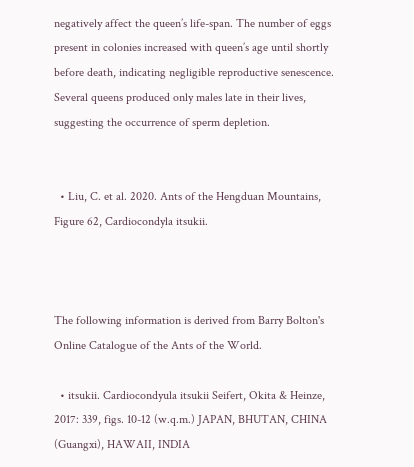negatively affect the queen’s life-span. The number of eggs present in colonies increased with queen’s age until shortly before death, indicating negligible reproductive senescence. Several queens produced only males late in their lives, suggesting the occurrence of sperm depletion.


  • Liu, C. et al. 2020. Ants of the Hengduan Mountains, Figure 62, Cardiocondyla itsukii.



The following information is derived from Barry Bolton's Online Catalogue of the Ants of the World.

  • itsukii. Cardiocondyula itsukii Seifert, Okita & Heinze, 2017: 339, figs. 10-12 (w.q.m.) JAPAN, BHUTAN, CHINA (Guangxi), HAWAII, INDIA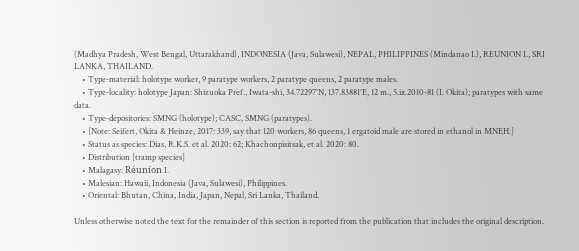(Madhya Pradesh, West Bengal, Uttarakhand), INDONESIA (Java, Sulawesi), NEPAL, PHILIPPINES (Mindanao I.), REUNION I., SRI LANKA, THAILAND.
    • Type-material: holotype worker, 9 paratype workers, 2 paratype queens, 2 paratype males.
    • Type-locality: holotype Japan: Shizuoka Pref., Iwata-shi, 34.72297°N, 137.83881°E, 12 m., 5.ix.2010-81 (I. Okita); paratypes with same data.
    • Type-depositories: SMNG (holotype); CASC, SMNG (paratypes).
    • [Note: Seifert, Okita & Heinze, 2017: 339, say that 120 workers, 86 queens, 1 ergatoid male are stored in ethanol in MNEH.]
    • Status as species: Dias, R.K.S. et al. 2020: 62; Khachonpisitsak, et al. 2020: 80.
    • Distribution [tramp species]
    • Malagasy: Réunion I.
    • Malesian: Hawaii, Indonesia (Java, Sulawesi), Philippines.
    • Oriental: Bhutan, China, India, Japan, Nepal, Sri Lanka, Thailand.

Unless otherwise noted the text for the remainder of this section is reported from the publication that includes the original description.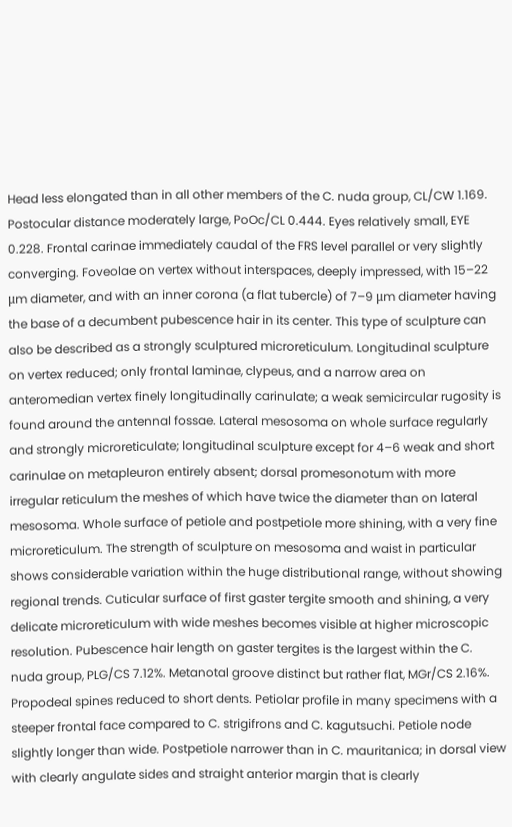Head less elongated than in all other members of the C. nuda group, CL/CW 1.169. Postocular distance moderately large, PoOc/CL 0.444. Eyes relatively small, EYE 0.228. Frontal carinae immediately caudal of the FRS level parallel or very slightly converging. Foveolae on vertex without interspaces, deeply impressed, with 15–22 μm diameter, and with an inner corona (a flat tubercle) of 7–9 μm diameter having the base of a decumbent pubescence hair in its center. This type of sculpture can also be described as a strongly sculptured microreticulum. Longitudinal sculpture on vertex reduced; only frontal laminae, clypeus, and a narrow area on anteromedian vertex finely longitudinally carinulate; a weak semicircular rugosity is found around the antennal fossae. Lateral mesosoma on whole surface regularly and strongly microreticulate; longitudinal sculpture except for 4–6 weak and short carinulae on metapleuron entirely absent; dorsal promesonotum with more irregular reticulum the meshes of which have twice the diameter than on lateral mesosoma. Whole surface of petiole and postpetiole more shining, with a very fine microreticulum. The strength of sculpture on mesosoma and waist in particular shows considerable variation within the huge distributional range, without showing regional trends. Cuticular surface of first gaster tergite smooth and shining, a very delicate microreticulum with wide meshes becomes visible at higher microscopic resolution. Pubescence hair length on gaster tergites is the largest within the C. nuda group, PLG/CS 7.12%. Metanotal groove distinct but rather flat, MGr/CS 2.16%. Propodeal spines reduced to short dents. Petiolar profile in many specimens with a steeper frontal face compared to C. strigifrons and C. kagutsuchi. Petiole node slightly longer than wide. Postpetiole narrower than in C. mauritanica; in dorsal view with clearly angulate sides and straight anterior margin that is clearly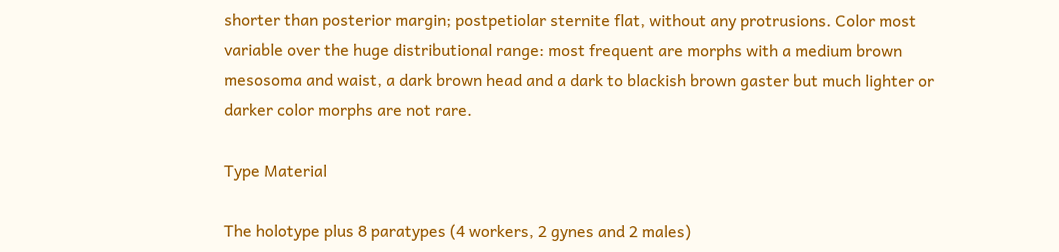shorter than posterior margin; postpetiolar sternite flat, without any protrusions. Color most variable over the huge distributional range: most frequent are morphs with a medium brown mesosoma and waist, a dark brown head and a dark to blackish brown gaster but much lighter or darker color morphs are not rare.

Type Material

The holotype plus 8 paratypes (4 workers, 2 gynes and 2 males)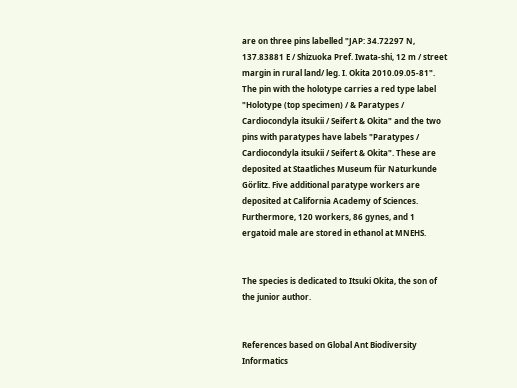are on three pins labelled "JAP: 34.72297 N, 137.83881 E / Shizuoka Pref. Iwata-shi, 12 m / street margin in rural land/ leg. I. Okita 2010.09.05-81". The pin with the holotype carries a red type label "Holotype (top specimen) / & Paratypes / Cardiocondyla itsukii / Seifert & Okita" and the two pins with paratypes have labels "Paratypes / Cardiocondyla itsukii / Seifert & Okita". These are deposited at Staatliches Museum für Naturkunde Görlitz. Five additional paratype workers are deposited at California Academy of Sciences. Furthermore, 120 workers, 86 gynes, and 1 ergatoid male are stored in ethanol at MNEHS.


The species is dedicated to Itsuki Okita, the son of the junior author.


References based on Global Ant Biodiversity Informatics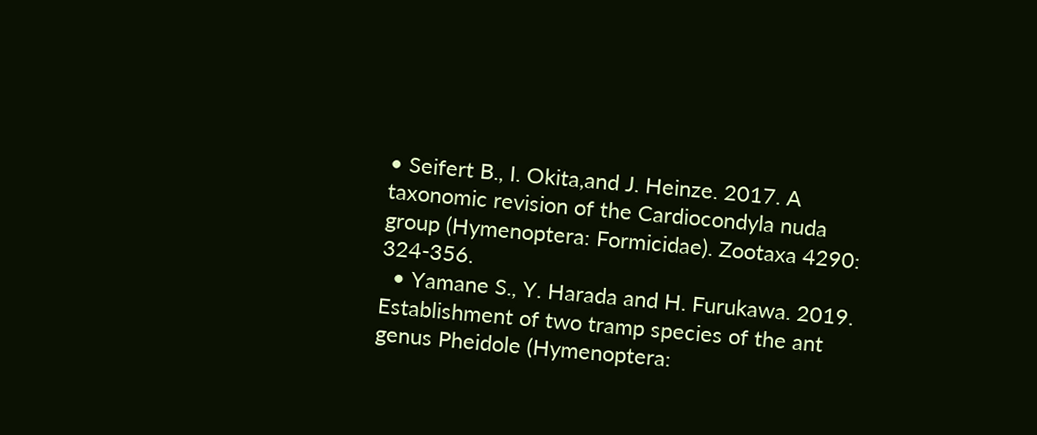• Seifert B., I. Okita,and J. Heinze. 2017. A taxonomic revision of the Cardiocondyla nuda group (Hymenoptera: Formicidae). Zootaxa 4290: 324-356.
  • Yamane S., Y. Harada and H. Furukawa. 2019. Establishment of two tramp species of the ant genus Pheidole (Hymenoptera: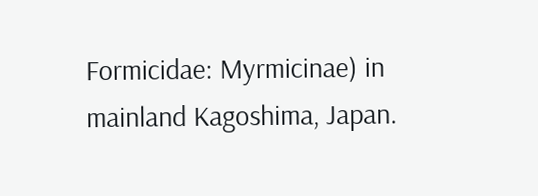Formicidae: Myrmicinae) in mainland Kagoshima, Japan.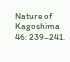Nature of Kagoshima 46: 239–241.